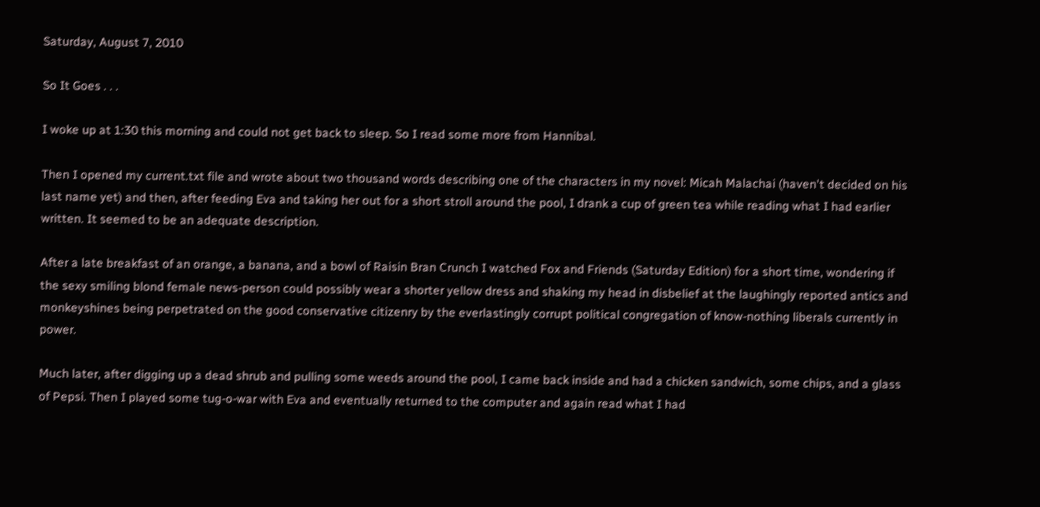Saturday, August 7, 2010

So It Goes . . .

I woke up at 1:30 this morning and could not get back to sleep. So I read some more from Hannibal.

Then I opened my current.txt file and wrote about two thousand words describing one of the characters in my novel: Micah Malachai (haven't decided on his last name yet) and then, after feeding Eva and taking her out for a short stroll around the pool, I drank a cup of green tea while reading what I had earlier written. It seemed to be an adequate description.

After a late breakfast of an orange, a banana, and a bowl of Raisin Bran Crunch I watched Fox and Friends (Saturday Edition) for a short time, wondering if the sexy smiling blond female news-person could possibly wear a shorter yellow dress and shaking my head in disbelief at the laughingly reported antics and monkeyshines being perpetrated on the good conservative citizenry by the everlastingly corrupt political congregation of know-nothing liberals currently in power.

Much later, after digging up a dead shrub and pulling some weeds around the pool, I came back inside and had a chicken sandwich, some chips, and a glass of Pepsi. Then I played some tug-o-war with Eva and eventually returned to the computer and again read what I had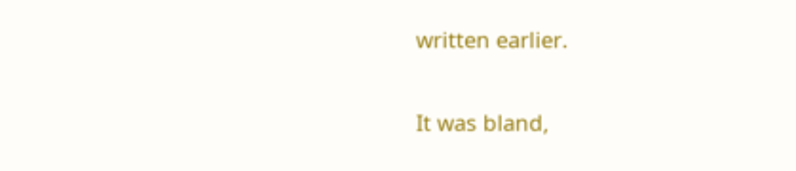written earlier.

It was bland,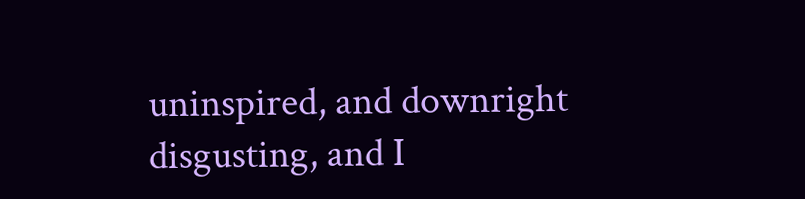uninspired, and downright disgusting, and I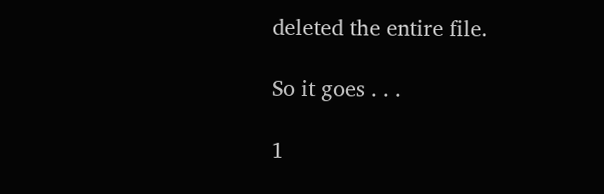deleted the entire file.

So it goes . . .

1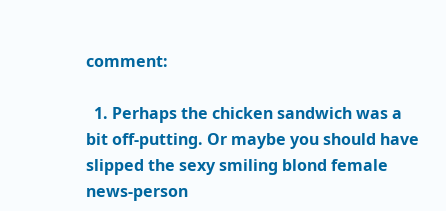comment:

  1. Perhaps the chicken sandwich was a bit off-putting. Or maybe you should have slipped the sexy smiling blond female news-person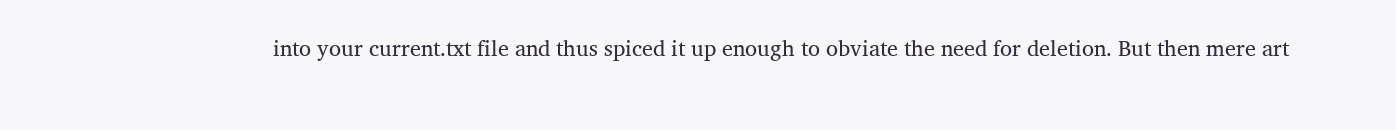into your current.txt file and thus spiced it up enough to obviate the need for deletion. But then mere art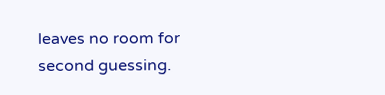leaves no room for second guessing.